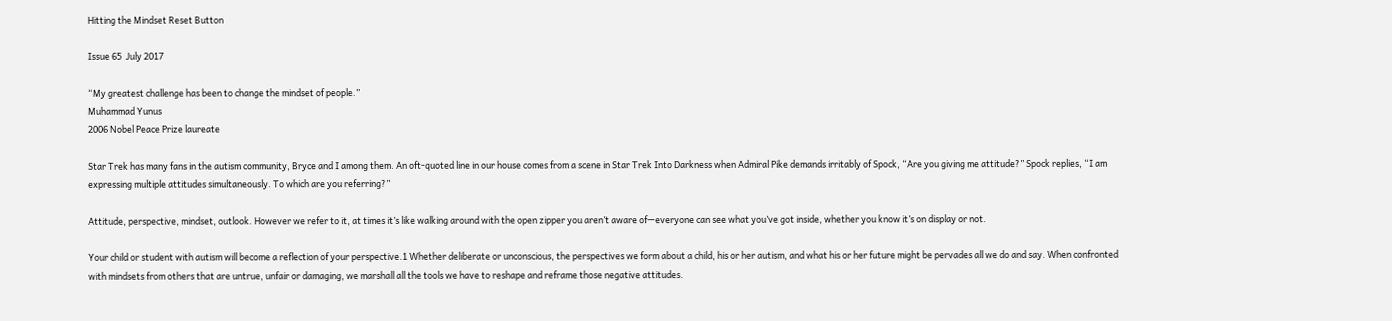Hitting the Mindset Reset Button

Issue 65  July 2017

“My greatest challenge has been to change the mindset of people.”
Muhammad Yunus
2006 Nobel Peace Prize laureate

Star Trek has many fans in the autism community, Bryce and I among them. An oft-quoted line in our house comes from a scene in Star Trek Into Darkness when Admiral Pike demands irritably of Spock, “Are you giving me attitude?” Spock replies, “I am expressing multiple attitudes simultaneously. To which are you referring?”

Attitude, perspective, mindset, outlook. However we refer to it, at times it’s like walking around with the open zipper you aren’t aware of—everyone can see what you’ve got inside, whether you know it’s on display or not.

Your child or student with autism will become a reflection of your perspective.1 Whether deliberate or unconscious, the perspectives we form about a child, his or her autism, and what his or her future might be pervades all we do and say. When confronted with mindsets from others that are untrue, unfair or damaging, we marshall all the tools we have to reshape and reframe those negative attitudes.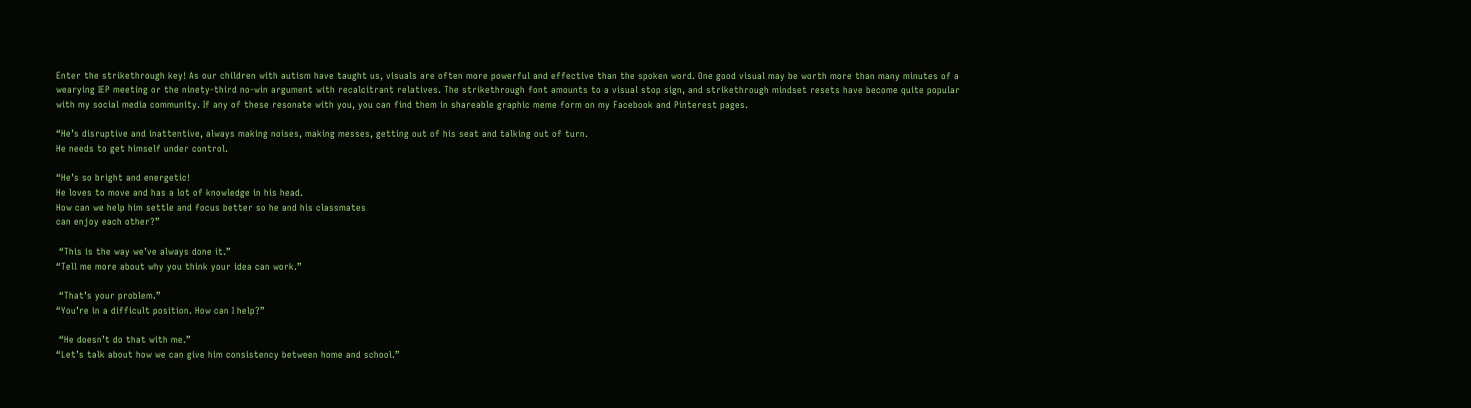Enter the strikethrough key! As our children with autism have taught us, visuals are often more powerful and effective than the spoken word. One good visual may be worth more than many minutes of a wearying IEP meeting or the ninety-third no-win argument with recalcitrant relatives. The strikethrough font amounts to a visual stop sign, and strikethrough mindset resets have become quite popular with my social media community. If any of these resonate with you, you can find them in shareable graphic meme form on my Facebook and Pinterest pages.

“He’s disruptive and inattentive, always making noises, making messes, getting out of his seat and talking out of turn.
He needs to get himself under control.

“He’s so bright and energetic!
He loves to move and has a lot of knowledge in his head.
How can we help him settle and focus better so he and his classmates
can enjoy each other?”

 “This is the way we’ve always done it.”
“Tell me more about why you think your idea can work.”

 “That’s your problem.”
“You’re in a difficult position. How can I help?”

 “He doesn’t do that with me.”
“Let’s talk about how we can give him consistency between home and school.”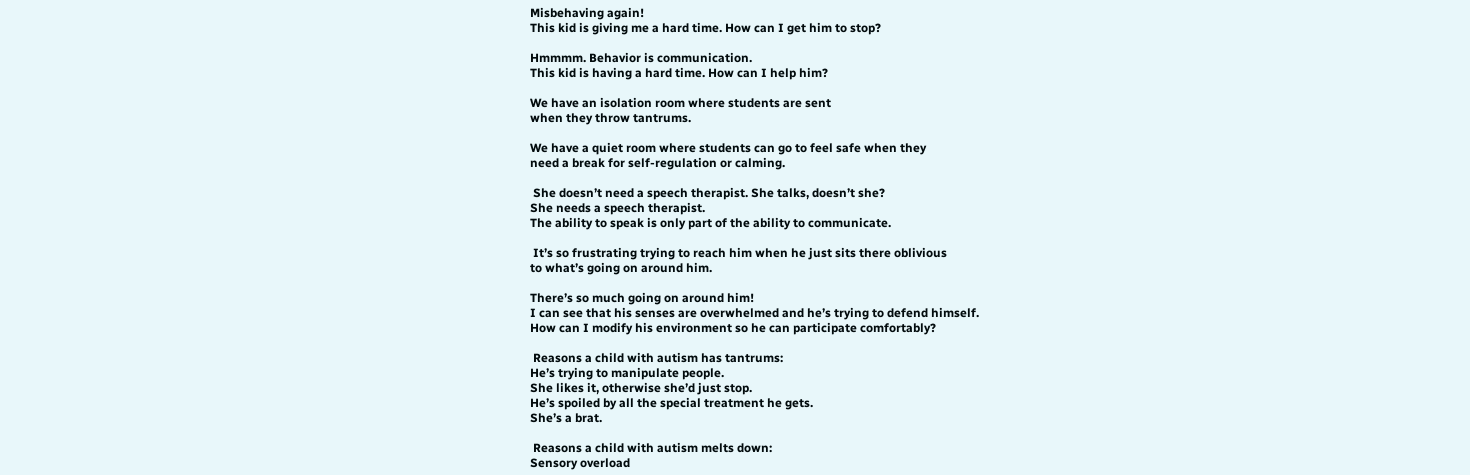Misbehaving again!
This kid is giving me a hard time. How can I get him to stop?

Hmmmm. Behavior is communication.
This kid is having a hard time. How can I help him?

We have an isolation room where students are sent
when they throw tantrums.

We have a quiet room where students can go to feel safe when they
need a break for self-regulation or calming.

 She doesn’t need a speech therapist. She talks, doesn’t she?
She needs a speech therapist.
The ability to speak is only part of the ability to communicate.

 It’s so frustrating trying to reach him when he just sits there oblivious
to what’s going on around him.

There’s so much going on around him!
I can see that his senses are overwhelmed and he’s trying to defend himself.
How can I modify his environment so he can participate comfortably?

 Reasons a child with autism has tantrums:
He’s trying to manipulate people.
She likes it, otherwise she’d just stop.
He’s spoiled by all the special treatment he gets.
She’s a brat.

 Reasons a child with autism melts down:
Sensory overload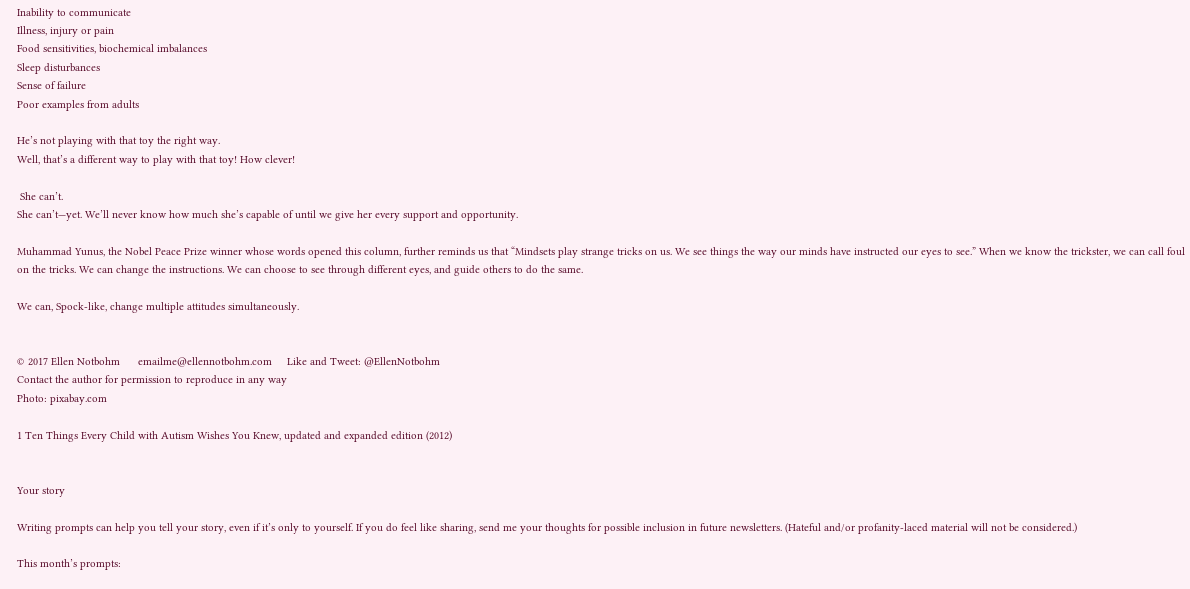Inability to communicate
Illness, injury or pain
Food sensitivities, biochemical imbalances
Sleep disturbances
Sense of failure
Poor examples from adults

He’s not playing with that toy the right way.
Well, that’s a different way to play with that toy! How clever!

 She can’t.
She can’t—yet. We’ll never know how much she’s capable of until we give her every support and opportunity.

Muhammad Yunus, the Nobel Peace Prize winner whose words opened this column, further reminds us that “Mindsets play strange tricks on us. We see things the way our minds have instructed our eyes to see.” When we know the trickster, we can call foul on the tricks. We can change the instructions. We can choose to see through different eyes, and guide others to do the same.

We can, Spock-like, change multiple attitudes simultaneously.


© 2017 Ellen Notbohm      emailme@ellennotbohm.com     Like and Tweet: @EllenNotbohm
Contact the author for permission to reproduce in any way
Photo: pixabay.com

1 Ten Things Every Child with Autism Wishes You Knew, updated and expanded edition (2012)


Your story

Writing prompts can help you tell your story, even if it’s only to yourself. If you do feel like sharing, send me your thoughts for possible inclusion in future newsletters. (Hateful and/or profanity-laced material will not be considered.)

This month’s prompts: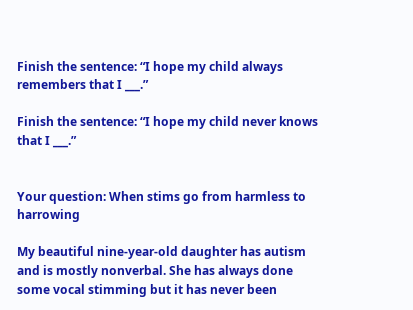Finish the sentence: “I hope my child always remembers that I ___.”

Finish the sentence: “I hope my child never knows that I ___.”


Your question: When stims go from harmless to harrowing

My beautiful nine-year-old daughter has autism and is mostly nonverbal. She has always done some vocal stimming but it has never been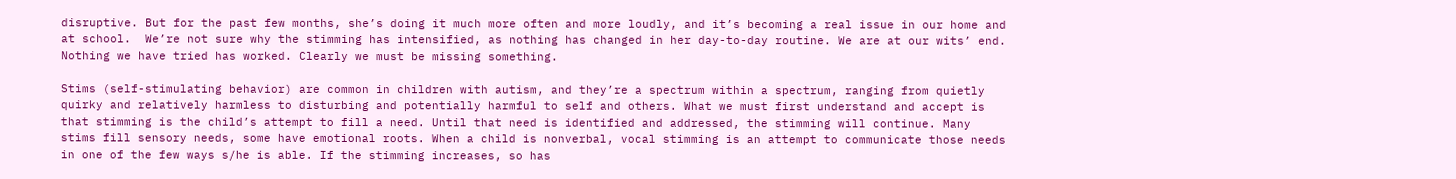disruptive. But for the past few months, she’s doing it much more often and more loudly, and it’s becoming a real issue in our home and at school.  We’re not sure why the stimming has intensified, as nothing has changed in her day-to-day routine. We are at our wits’ end. Nothing we have tried has worked. Clearly we must be missing something.

Stims (self-stimulating behavior) are common in children with autism, and they’re a spectrum within a spectrum, ranging from quietly quirky and relatively harmless to disturbing and potentially harmful to self and others. What we must first understand and accept is that stimming is the child’s attempt to fill a need. Until that need is identified and addressed, the stimming will continue. Many stims fill sensory needs, some have emotional roots. When a child is nonverbal, vocal stimming is an attempt to communicate those needs in one of the few ways s/he is able. If the stimming increases, so has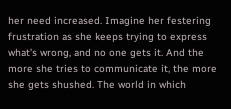her need increased. Imagine her festering frustration as she keeps trying to express what’s wrong, and no one gets it. And the more she tries to communicate it, the more she gets shushed. The world in which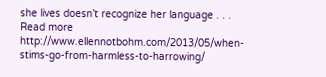she lives doesn’t recognize her language . . .  Read more http://www.ellennotbohm.com/2013/05/when-stims-go-from-harmless-to-harrowing/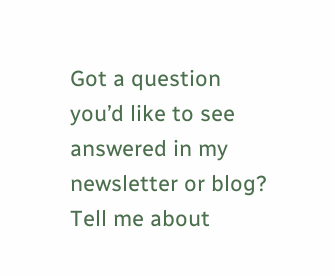Got a question you’d like to see answered in my newsletter or blog? Tell me about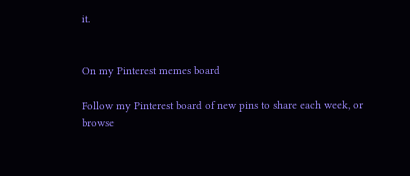it.


On my Pinterest memes board

Follow my Pinterest board of new pins to share each week, or browse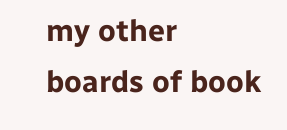my other boards of book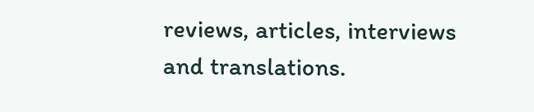reviews, articles, interviews and translations.